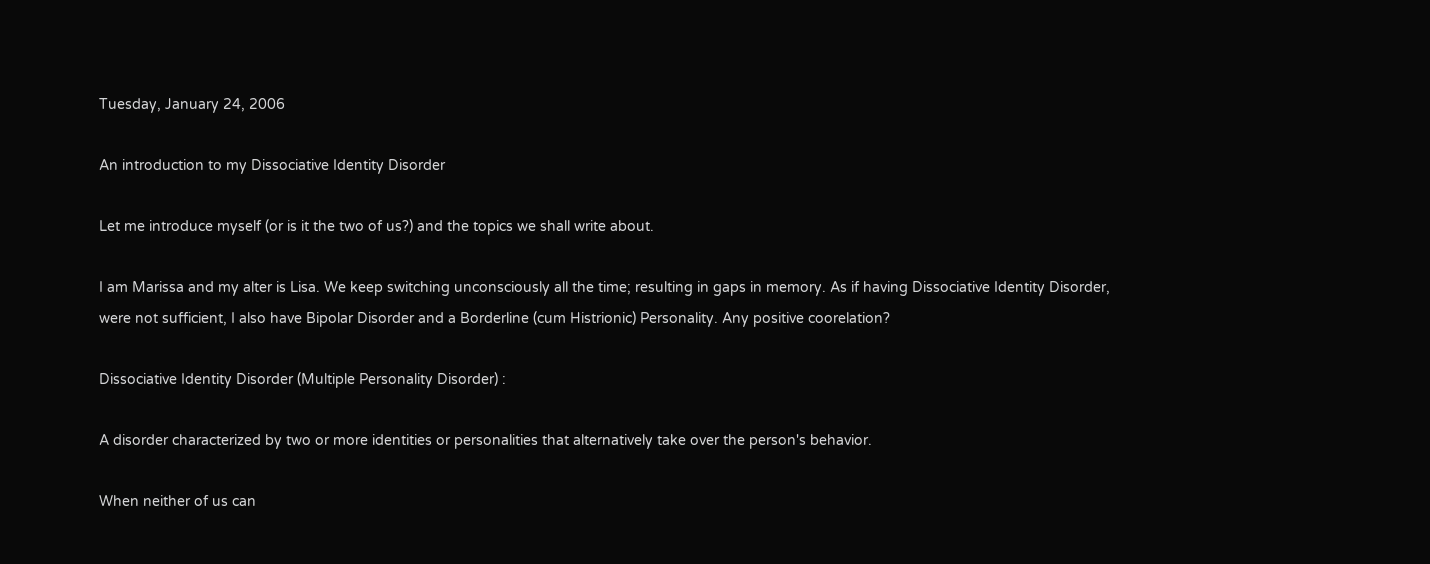Tuesday, January 24, 2006

An introduction to my Dissociative Identity Disorder

Let me introduce myself (or is it the two of us?) and the topics we shall write about.

I am Marissa and my alter is Lisa. We keep switching unconsciously all the time; resulting in gaps in memory. As if having Dissociative Identity Disorder, were not sufficient, I also have Bipolar Disorder and a Borderline (cum Histrionic) Personality. Any positive coorelation?

Dissociative Identity Disorder (Multiple Personality Disorder) :

A disorder characterized by two or more identities or personalities that alternatively take over the person's behavior.

When neither of us can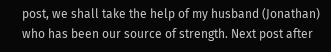post, we shall take the help of my husband (Jonathan) who has been our source of strength. Next post after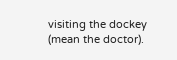visiting the dockey (mean the doctor).